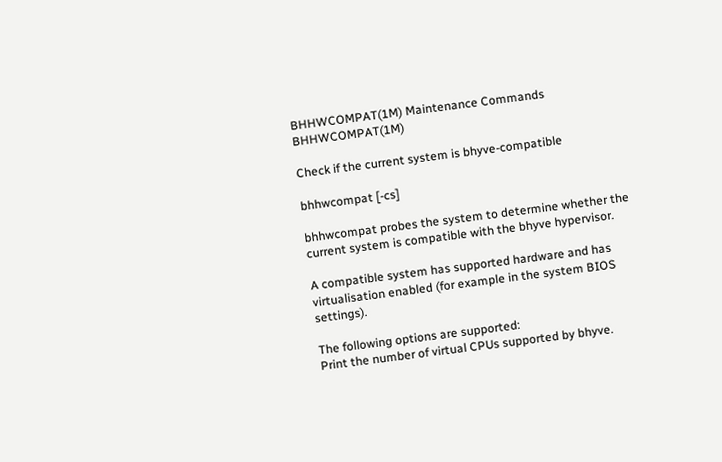BHHWCOMPAT(1M) Maintenance Commands BHHWCOMPAT(1M)

Check if the current system is bhyve-compatible

bhhwcompat [-cs]

bhhwcompat probes the system to determine whether the current system is compatible with the bhyve hypervisor.

A compatible system has supported hardware and has virtualisation enabled (for example in the system BIOS settings).

The following options are supported:
Print the number of virtual CPUs supported by bhyve.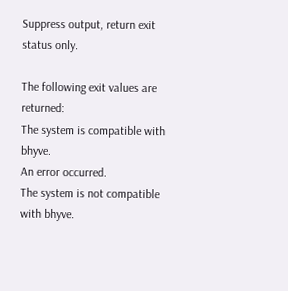Suppress output, return exit status only.

The following exit values are returned:
The system is compatible with bhyve.
An error occurred.
The system is not compatible with bhyve.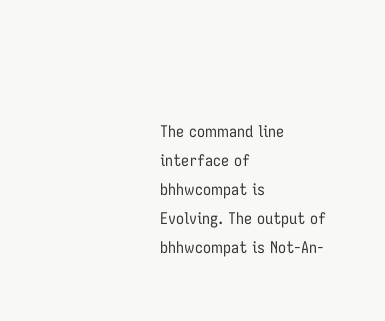The command line interface of bhhwcompat is Evolving. The output of bhhwcompat is Not-An-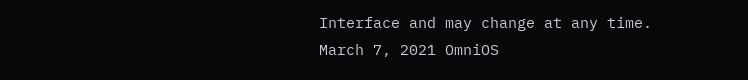Interface and may change at any time.
March 7, 2021 OmniOS